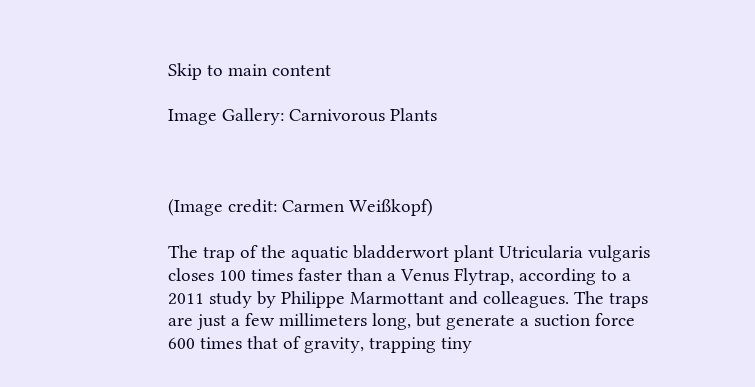Skip to main content

Image Gallery: Carnivorous Plants



(Image credit: Carmen Weißkopf)

The trap of the aquatic bladderwort plant Utricularia vulgaris closes 100 times faster than a Venus Flytrap, according to a 2011 study by Philippe Marmottant and colleagues. The traps are just a few millimeters long, but generate a suction force 600 times that of gravity, trapping tiny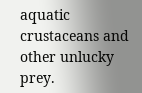aquatic crustaceans and other unlucky prey.